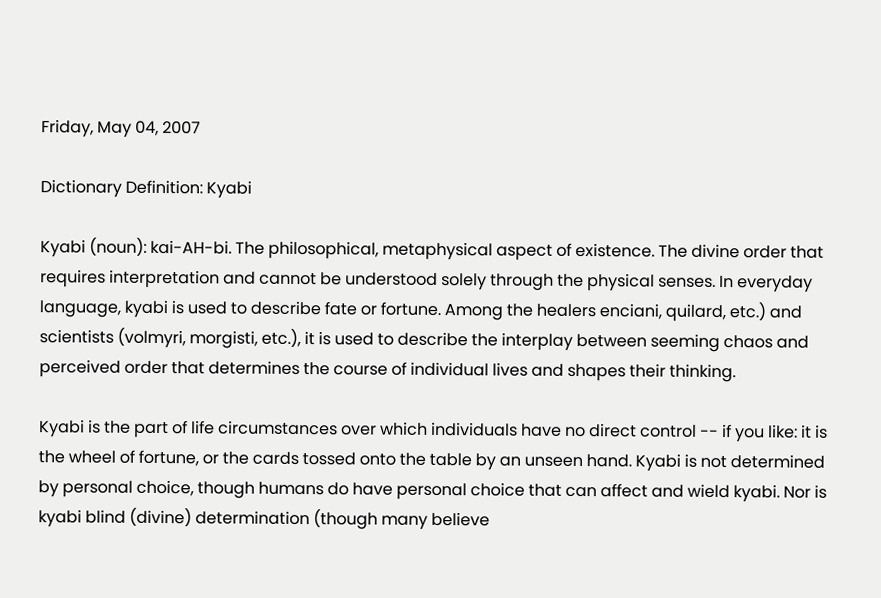Friday, May 04, 2007

Dictionary Definition: Kyabi

Kyabi (noun): kai-AH-bi. The philosophical, metaphysical aspect of existence. The divine order that requires interpretation and cannot be understood solely through the physical senses. In everyday language, kyabi is used to describe fate or fortune. Among the healers enciani, quilard, etc.) and scientists (volmyri, morgisti, etc.), it is used to describe the interplay between seeming chaos and perceived order that determines the course of individual lives and shapes their thinking.

Kyabi is the part of life circumstances over which individuals have no direct control -- if you like: it is the wheel of fortune, or the cards tossed onto the table by an unseen hand. Kyabi is not determined by personal choice, though humans do have personal choice that can affect and wield kyabi. Nor is kyabi blind (divine) determination (though many believe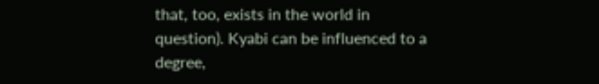that, too, exists in the world in question). Kyabi can be influenced to a degree,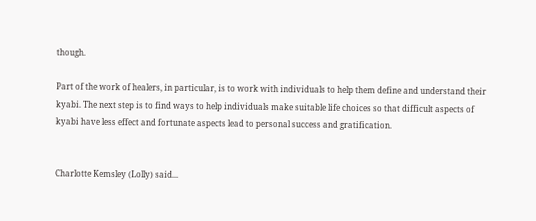though.

Part of the work of healers, in particular, is to work with individuals to help them define and understand their kyabi. The next step is to find ways to help individuals make suitable life choices so that difficult aspects of kyabi have less effect and fortunate aspects lead to personal success and gratification.


Charlotte Kemsley (Lolly) said...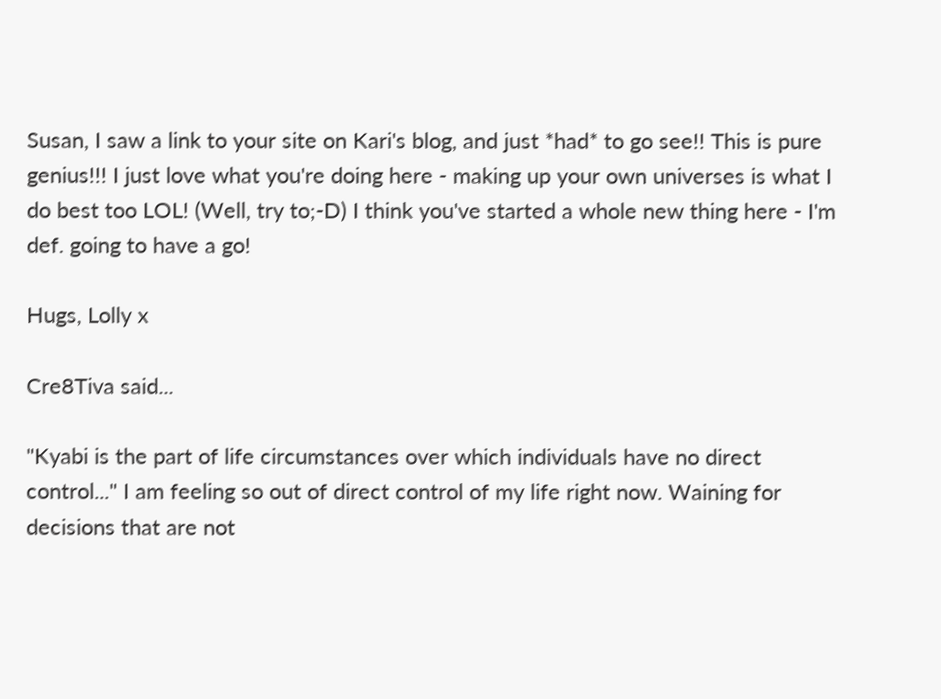Susan, I saw a link to your site on Kari's blog, and just *had* to go see!! This is pure genius!!! I just love what you're doing here - making up your own universes is what I do best too LOL! (Well, try to;-D) I think you've started a whole new thing here - I'm def. going to have a go!

Hugs, Lolly x

Cre8Tiva said...

"Kyabi is the part of life circumstances over which individuals have no direct control..." I am feeling so out of direct control of my life right now. Waining for decisions that are not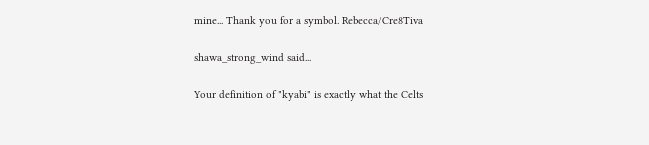mine... Thank you for a symbol. Rebecca/Cre8Tiva

shawa_strong_wind said...

Your definition of "kyabi" is exactly what the Celts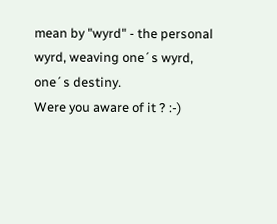mean by "wyrd" - the personal wyrd, weaving one´s wyrd, one´s destiny.
Were you aware of it ? :-)